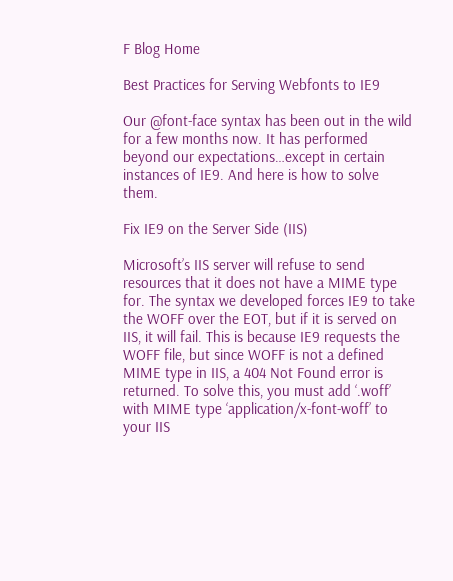F Blog Home

Best Practices for Serving Webfonts to IE9

Our @font-face syntax has been out in the wild for a few months now. It has performed beyond our expectations…except in certain instances of IE9. And here is how to solve them.

Fix IE9 on the Server Side (IIS)

Microsoft’s IIS server will refuse to send resources that it does not have a MIME type for. The syntax we developed forces IE9 to take the WOFF over the EOT, but if it is served on IIS, it will fail. This is because IE9 requests the WOFF file, but since WOFF is not a defined MIME type in IIS, a 404 Not Found error is returned. To solve this, you must add ‘.woff’ with MIME type ‘application/x-font-woff’ to your IIS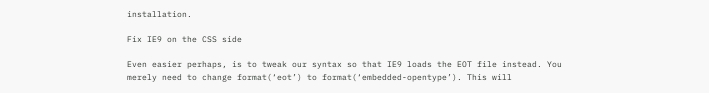installation.

Fix IE9 on the CSS side

Even easier perhaps, is to tweak our syntax so that IE9 loads the EOT file instead. You merely need to change format(‘eot’) to format(‘embedded-opentype’). This will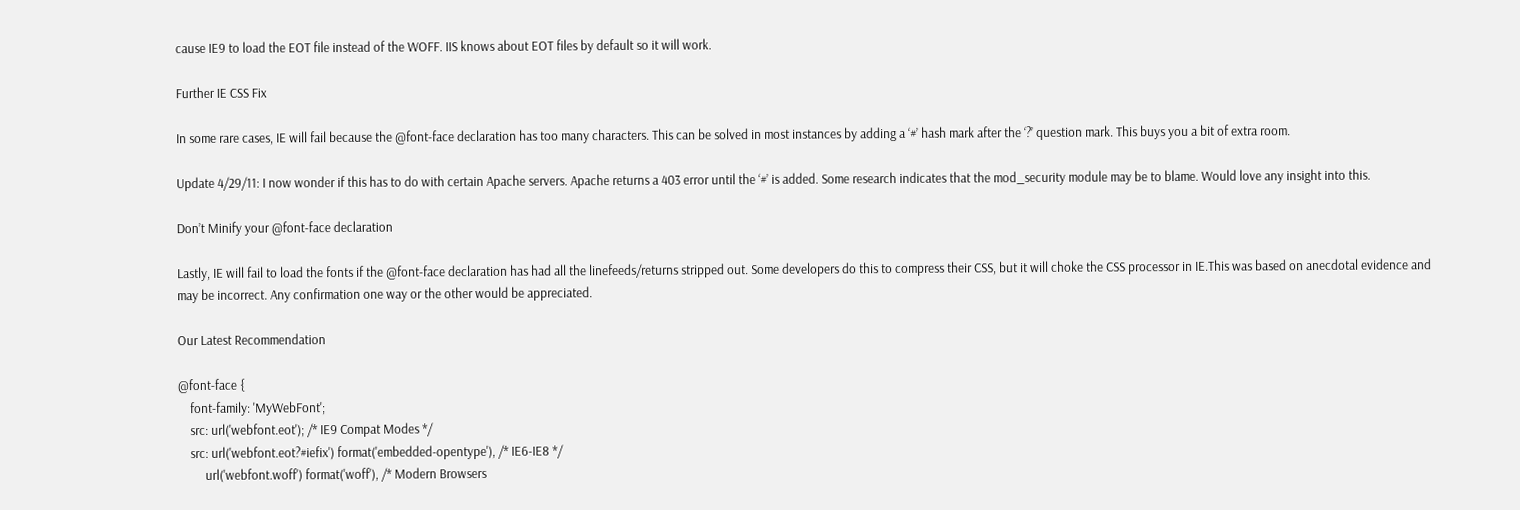cause IE9 to load the EOT file instead of the WOFF. IIS knows about EOT files by default so it will work.

Further IE CSS Fix

In some rare cases, IE will fail because the @font-face declaration has too many characters. This can be solved in most instances by adding a ‘#’ hash mark after the ‘?’ question mark. This buys you a bit of extra room.

Update 4/29/11: I now wonder if this has to do with certain Apache servers. Apache returns a 403 error until the ‘#’ is added. Some research indicates that the mod_security module may be to blame. Would love any insight into this.

Don’t Minify your @font-face declaration

Lastly, IE will fail to load the fonts if the @font-face declaration has had all the linefeeds/returns stripped out. Some developers do this to compress their CSS, but it will choke the CSS processor in IE.This was based on anecdotal evidence and may be incorrect. Any confirmation one way or the other would be appreciated.

Our Latest Recommendation

@font-face {
    font-family: 'MyWebFont';
    src: url('webfont.eot'); /* IE9 Compat Modes */
    src: url('webfont.eot?#iefix') format('embedded-opentype'), /* IE6-IE8 */
         url('webfont.woff') format('woff'), /* Modern Browsers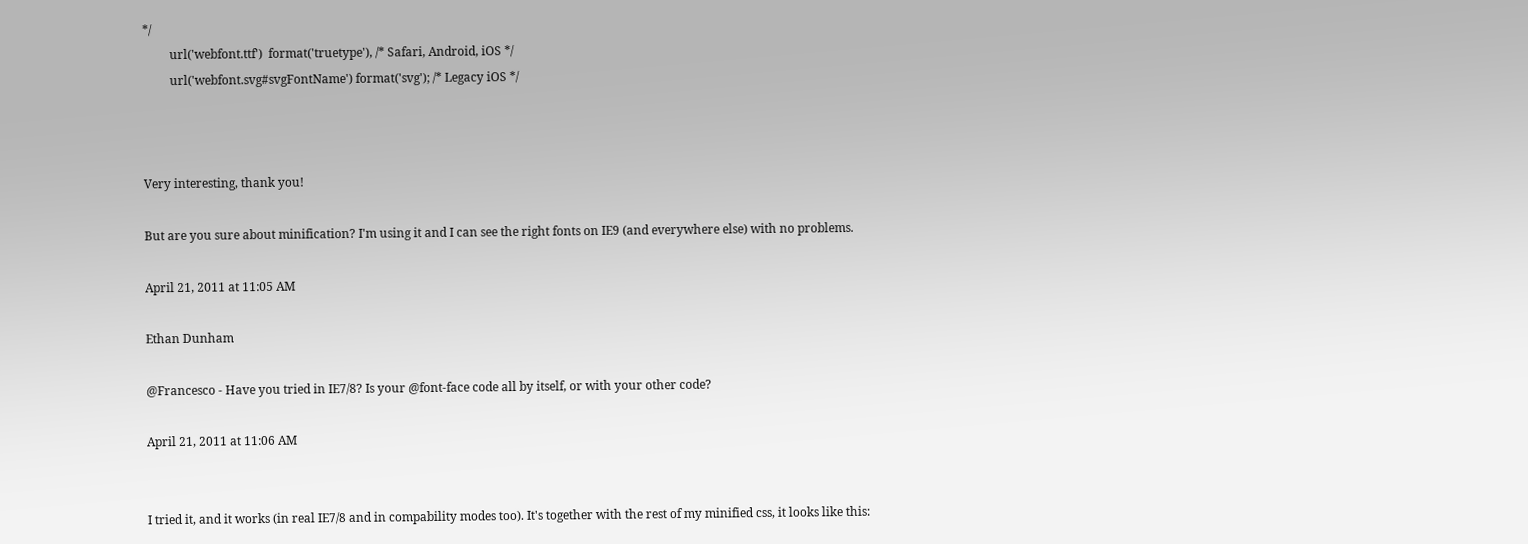*/
         url('webfont.ttf')  format('truetype'), /* Safari, Android, iOS */
         url('webfont.svg#svgFontName') format('svg'); /* Legacy iOS */



Very interesting, thank you!

But are you sure about minification? I'm using it and I can see the right fonts on IE9 (and everywhere else) with no problems.

April 21, 2011 at 11:05 AM

Ethan Dunham

@Francesco - Have you tried in IE7/8? Is your @font-face code all by itself, or with your other code?

April 21, 2011 at 11:06 AM


I tried it, and it works (in real IE7/8 and in compability modes too). It's together with the rest of my minified css, it looks like this: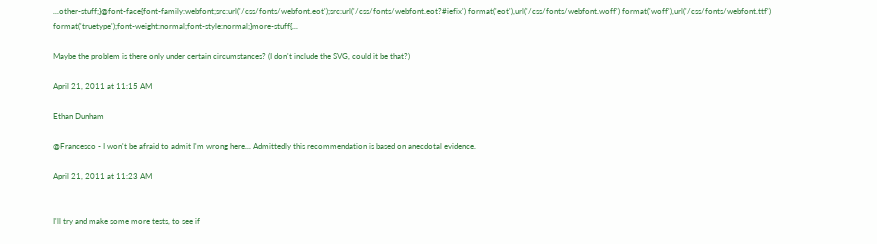...other-stuff;}@font-face{font-family:webfont;src:url('/css/fonts/webfont.eot');src:url('/css/fonts/webfont.eot?#iefix') format('eot'),url('/css/fonts/webfont.woff') format('woff'),url('/css/fonts/webfont.ttf') format('truetype');font-weight:normal;font-style:normal;}more-stuff{...

Maybe the problem is there only under certain circumstances? (I don't include the SVG, could it be that?)

April 21, 2011 at 11:15 AM

Ethan Dunham

@Francesco - I won't be afraid to admit I'm wrong here... Admittedly this recommendation is based on anecdotal evidence.

April 21, 2011 at 11:23 AM


I'll try and make some more tests, to see if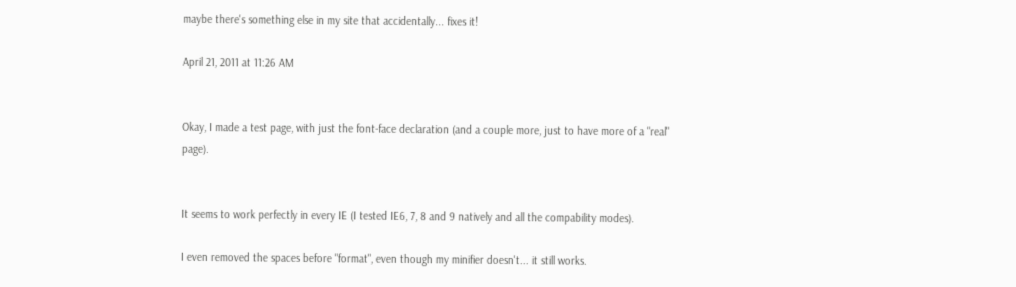maybe there's something else in my site that accidentally... fixes it!

April 21, 2011 at 11:26 AM


Okay, I made a test page, with just the font-face declaration (and a couple more, just to have more of a "real" page).


It seems to work perfectly in every IE (I tested IE6, 7, 8 and 9 natively and all the compability modes).

I even removed the spaces before "format", even though my minifier doesn't... it still works.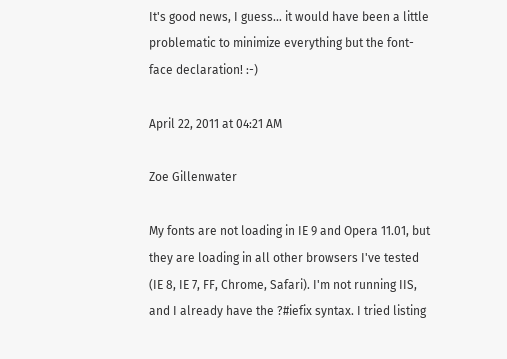It's good news, I guess... it would have been a little problematic to minimize everything but the font-face declaration! :-)

April 22, 2011 at 04:21 AM

Zoe Gillenwater

My fonts are not loading in IE 9 and Opera 11.01, but they are loading in all other browsers I've tested (IE 8, IE 7, FF, Chrome, Safari). I'm not running IIS, and I already have the ?#iefix syntax. I tried listing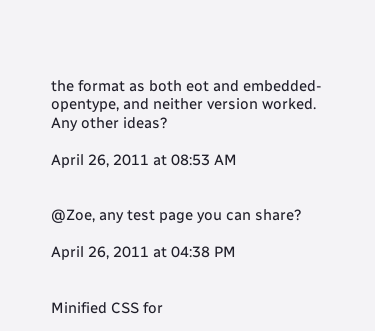the format as both eot and embedded-opentype, and neither version worked. Any other ideas?

April 26, 2011 at 08:53 AM


@Zoe, any test page you can share?

April 26, 2011 at 04:38 PM


Minified CSS for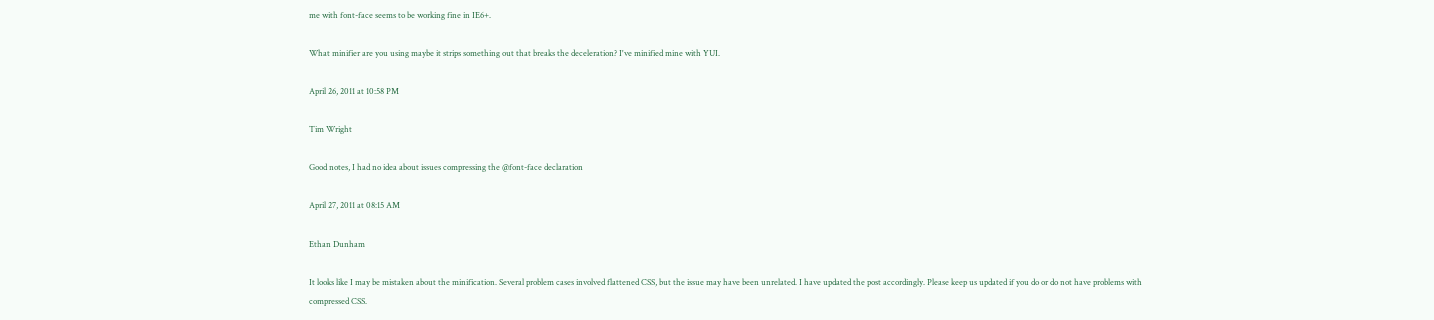me with font-face seems to be working fine in IE6+.

What minifier are you using maybe it strips something out that breaks the deceleration? I've minified mine with YUI.

April 26, 2011 at 10:58 PM

Tim Wright

Good notes, I had no idea about issues compressing the @font-face declaration

April 27, 2011 at 08:15 AM

Ethan Dunham

It looks like I may be mistaken about the minification. Several problem cases involved flattened CSS, but the issue may have been unrelated. I have updated the post accordingly. Please keep us updated if you do or do not have problems with compressed CSS.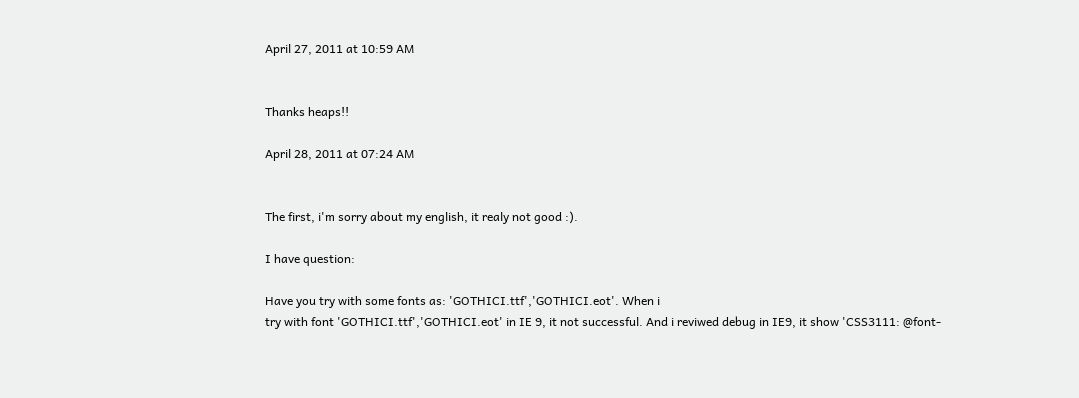April 27, 2011 at 10:59 AM


Thanks heaps!!

April 28, 2011 at 07:24 AM


The first, i'm sorry about my english, it realy not good :).

I have question:

Have you try with some fonts as: 'GOTHICI.ttf','GOTHICI.eot'. When i
try with font 'GOTHICI.ttf','GOTHICI.eot' in IE 9, it not successful. And i reviwed debug in IE9, it show 'CSS3111: @font-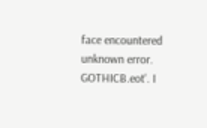face encountered unknown error.
GOTHICB.eot'. I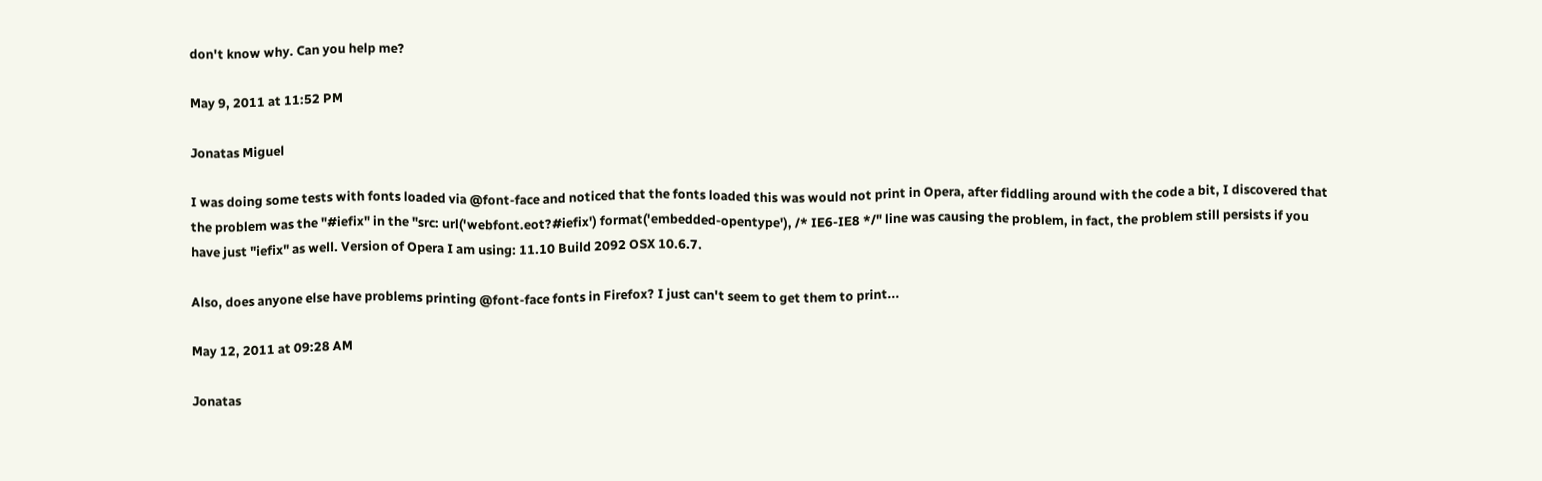don't know why. Can you help me?

May 9, 2011 at 11:52 PM

Jonatas Miguel

I was doing some tests with fonts loaded via @font-face and noticed that the fonts loaded this was would not print in Opera, after fiddling around with the code a bit, I discovered that the problem was the "#iefix" in the "src: url('webfont.eot?#iefix') format('embedded-opentype'), /* IE6-IE8 */" line was causing the problem, in fact, the problem still persists if you have just "iefix" as well. Version of Opera I am using: 11.10 Build 2092 OSX 10.6.7.

Also, does anyone else have problems printing @font-face fonts in Firefox? I just can't seem to get them to print...

May 12, 2011 at 09:28 AM

Jonatas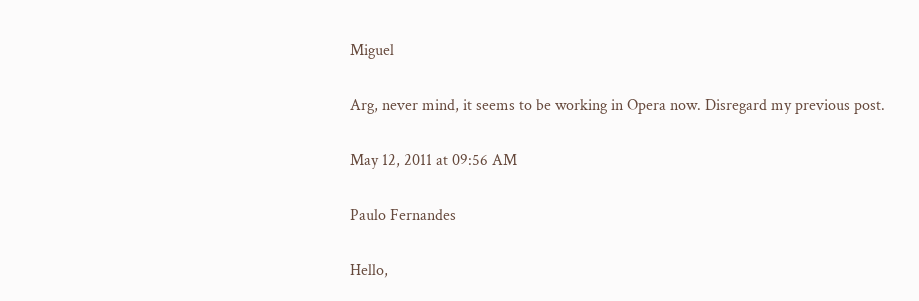Miguel

Arg, never mind, it seems to be working in Opera now. Disregard my previous post.

May 12, 2011 at 09:56 AM

Paulo Fernandes

Hello,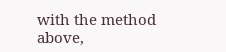with the method above,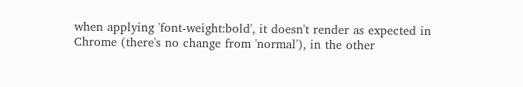when applying 'font-weight:bold', it doesn't render as expected in Chrome (there's no change from 'normal'), in the other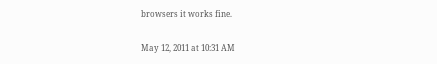browsers it works fine.

May 12, 2011 at 10:31 AM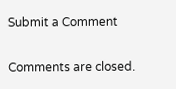Submit a Comment

Comments are closed.